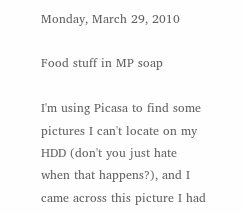Monday, March 29, 2010

Food stuff in MP soap

I'm using Picasa to find some pictures I can't locate on my HDD (don't you just hate when that happens?), and I came across this picture I had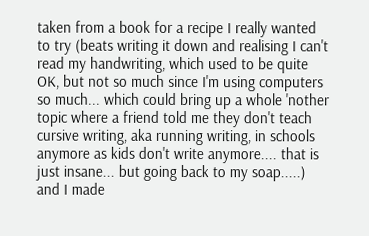taken from a book for a recipe I really wanted to try (beats writing it down and realising I can't read my handwriting, which used to be quite OK, but not so much since I'm using computers so much... which could bring up a whole 'nother topic where a friend told me they don't teach cursive writing, aka running writing, in schools anymore as kids don't write anymore.... that is just insane... but going back to my soap.....) and I made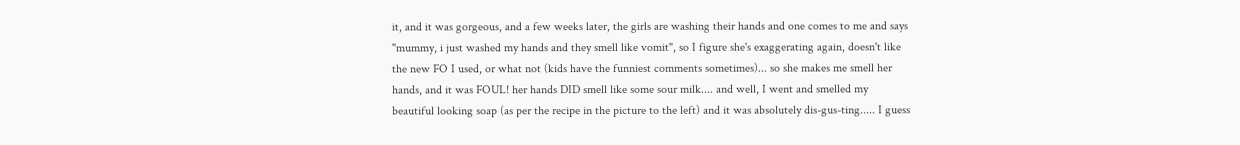it, and it was gorgeous, and a few weeks later, the girls are washing their hands and one comes to me and says "mummy, i just washed my hands and they smell like vomit", so I figure she's exaggerating again, doesn't like the new FO I used, or what not (kids have the funniest comments sometimes)... so she makes me smell her hands, and it was FOUL! her hands DID smell like some sour milk.... and well, I went and smelled my beautiful looking soap (as per the recipe in the picture to the left) and it was absolutely dis-gus-ting..... I guess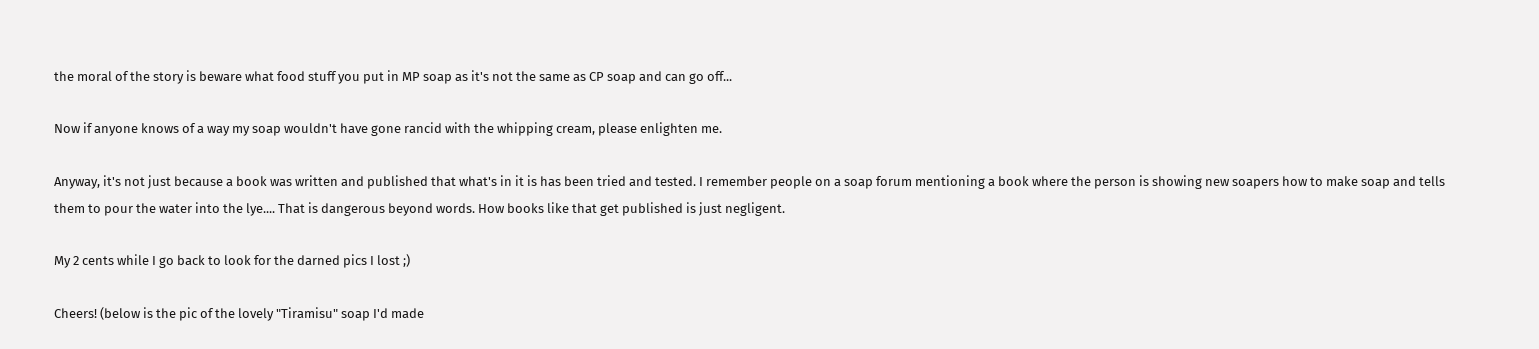the moral of the story is beware what food stuff you put in MP soap as it's not the same as CP soap and can go off...

Now if anyone knows of a way my soap wouldn't have gone rancid with the whipping cream, please enlighten me.

Anyway, it's not just because a book was written and published that what's in it is has been tried and tested. I remember people on a soap forum mentioning a book where the person is showing new soapers how to make soap and tells them to pour the water into the lye.... That is dangerous beyond words. How books like that get published is just negligent.

My 2 cents while I go back to look for the darned pics I lost ;)

Cheers! (below is the pic of the lovely "Tiramisu" soap I'd made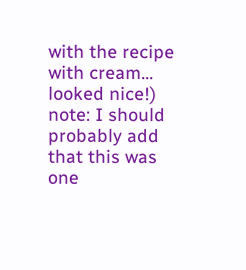with the recipe with cream... looked nice!)
note: I should probably add that this was one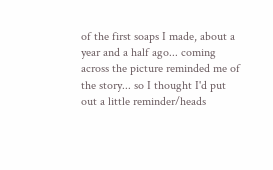of the first soaps I made, about a year and a half ago... coming across the picture reminded me of the story... so I thought I'd put out a little reminder/heads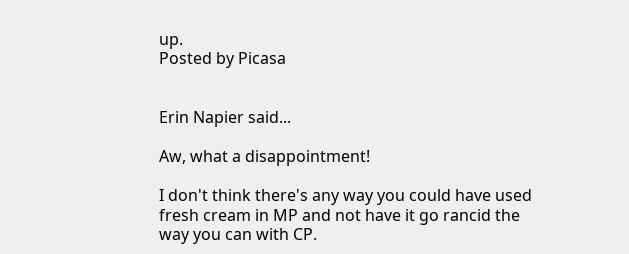up.
Posted by Picasa


Erin Napier said...

Aw, what a disappointment!

I don't think there's any way you could have used fresh cream in MP and not have it go rancid the way you can with CP.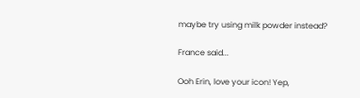maybe try using milk powder instead?

France said...

Ooh Erin, love your icon! Yep,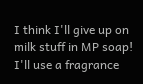I think I'll give up on milk stuff in MP soap! I'll use a fragrance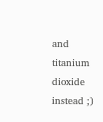and titanium dioxide instead ;)